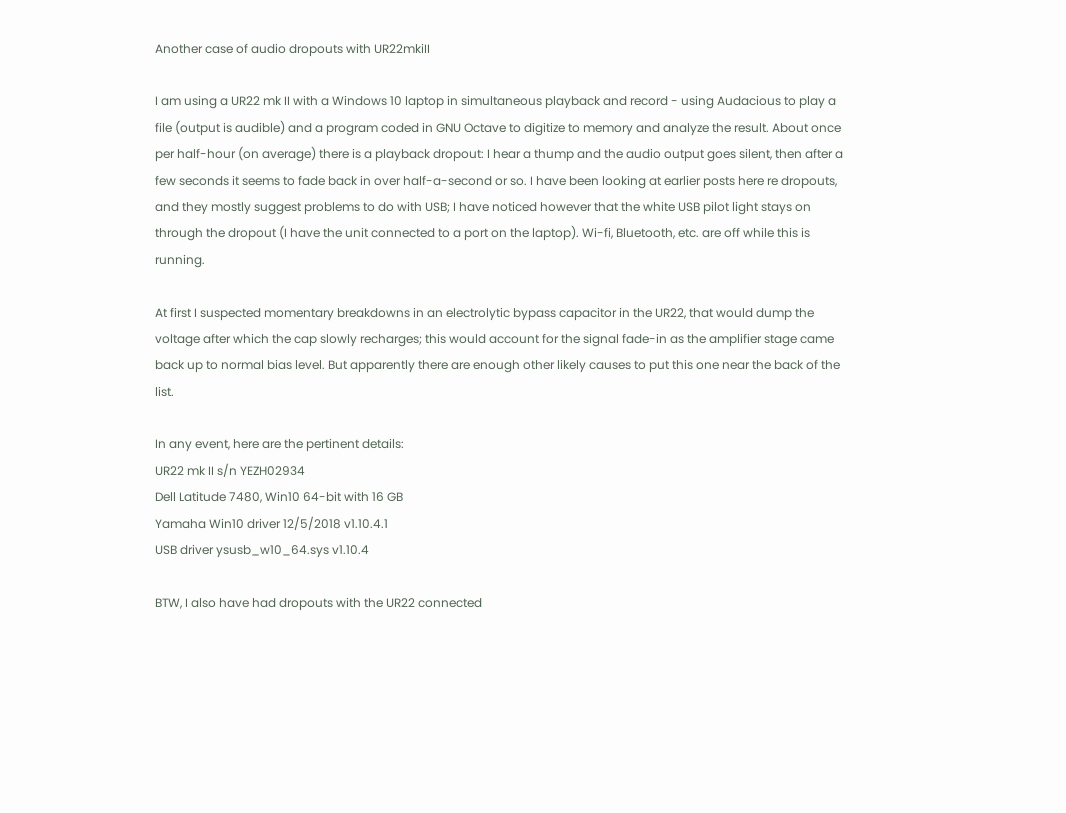Another case of audio dropouts with UR22mkiII

I am using a UR22 mk II with a Windows 10 laptop in simultaneous playback and record - using Audacious to play a file (output is audible) and a program coded in GNU Octave to digitize to memory and analyze the result. About once per half-hour (on average) there is a playback dropout: I hear a thump and the audio output goes silent, then after a few seconds it seems to fade back in over half-a-second or so. I have been looking at earlier posts here re dropouts, and they mostly suggest problems to do with USB; I have noticed however that the white USB pilot light stays on through the dropout (I have the unit connected to a port on the laptop). Wi-fi, Bluetooth, etc. are off while this is running.

At first I suspected momentary breakdowns in an electrolytic bypass capacitor in the UR22, that would dump the voltage after which the cap slowly recharges; this would account for the signal fade-in as the amplifier stage came back up to normal bias level. But apparently there are enough other likely causes to put this one near the back of the list.

In any event, here are the pertinent details:
UR22 mk II s/n YEZH02934
Dell Latitude 7480, Win10 64-bit with 16 GB
Yamaha Win10 driver 12/5/2018 v1.10.4.1
USB driver ysusb_w10_64.sys v1.10.4

BTW, I also have had dropouts with the UR22 connected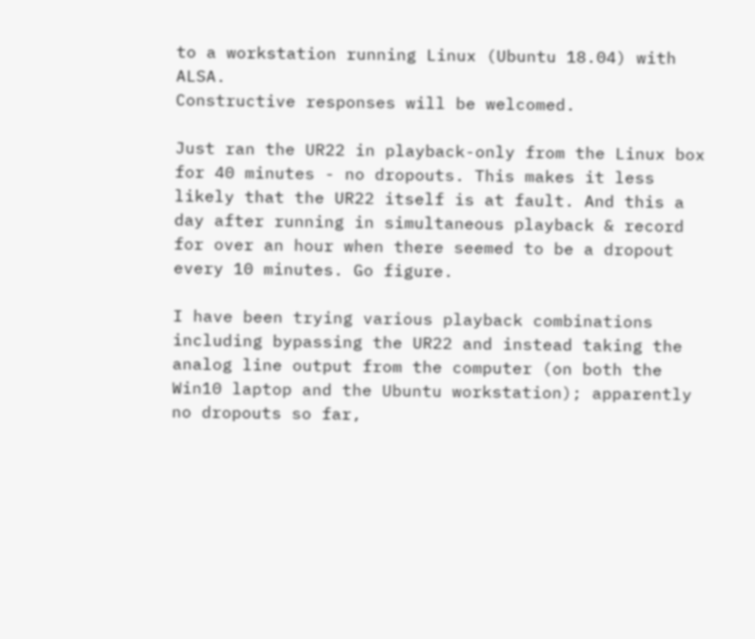to a workstation running Linux (Ubuntu 18.04) with ALSA.
Constructive responses will be welcomed.

Just ran the UR22 in playback-only from the Linux box for 40 minutes - no dropouts. This makes it less likely that the UR22 itself is at fault. And this a day after running in simultaneous playback & record for over an hour when there seemed to be a dropout every 10 minutes. Go figure.

I have been trying various playback combinations including bypassing the UR22 and instead taking the analog line output from the computer (on both the Win10 laptop and the Ubuntu workstation); apparently no dropouts so far,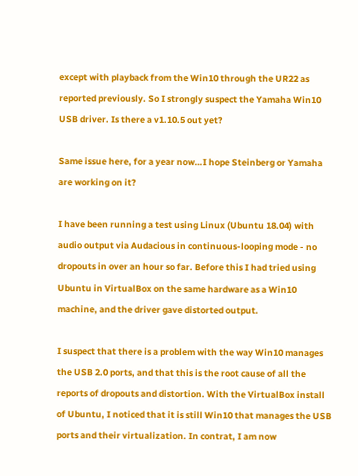except with playback from the Win10 through the UR22 as reported previously. So I strongly suspect the Yamaha Win10 USB driver. Is there a v1.10.5 out yet?

Same issue here, for a year now…I hope Steinberg or Yamaha are working on it?

I have been running a test using Linux (Ubuntu 18.04) with audio output via Audacious in continuous-looping mode - no dropouts in over an hour so far. Before this I had tried using Ubuntu in VirtualBox on the same hardware as a Win10 machine, and the driver gave distorted output.

I suspect that there is a problem with the way Win10 manages the USB 2.0 ports, and that this is the root cause of all the reports of dropouts and distortion. With the VirtualBox install of Ubuntu, I noticed that it is still Win10 that manages the USB ports and their virtualization. In contrat, I am now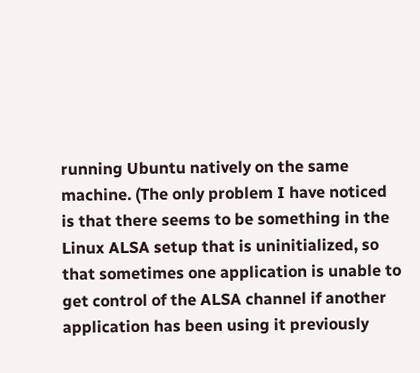running Ubuntu natively on the same machine. (The only problem I have noticed is that there seems to be something in the Linux ALSA setup that is uninitialized, so that sometimes one application is unable to get control of the ALSA channel if another application has been using it previously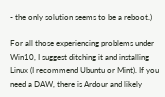- the only solution seems to be a reboot.)

For all those experiencing problems under Win10, I suggest ditching it and installing Linux (I recommend Ubuntu or Mint). If you need a DAW, there is Ardour and likely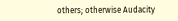others; otherwise Audacity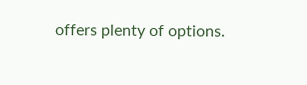offers plenty of options.